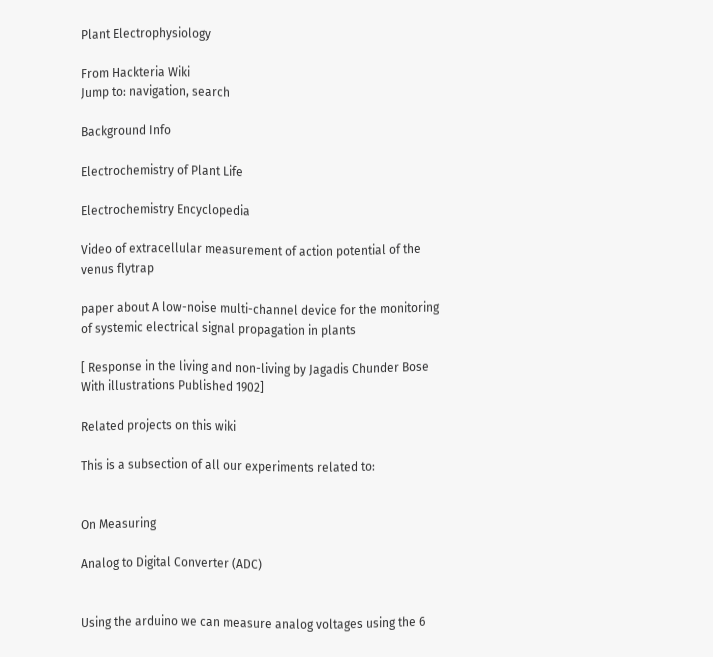Plant Electrophysiology

From Hackteria Wiki
Jump to: navigation, search

Background Info

Electrochemistry of Plant Life

Electrochemistry Encyclopedia

Video of extracellular measurement of action potential of the venus flytrap

paper about A low-noise multi-channel device for the monitoring of systemic electrical signal propagation in plants

[ Response in the living and non-living by Jagadis Chunder Bose With illustrations Published 1902]

Related projects on this wiki

This is a subsection of all our experiments related to:


On Measuring

Analog to Digital Converter (ADC)


Using the arduino we can measure analog voltages using the 6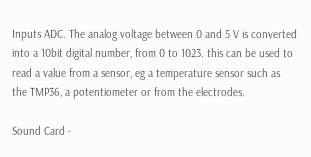Inputs ADC. The analog voltage between 0 and 5 V is converted into a 10bit digital number, from 0 to 1023. this can be used to read a value from a sensor, eg a temperature sensor such as the TMP36, a potentiometer or from the electrodes.

Sound Card -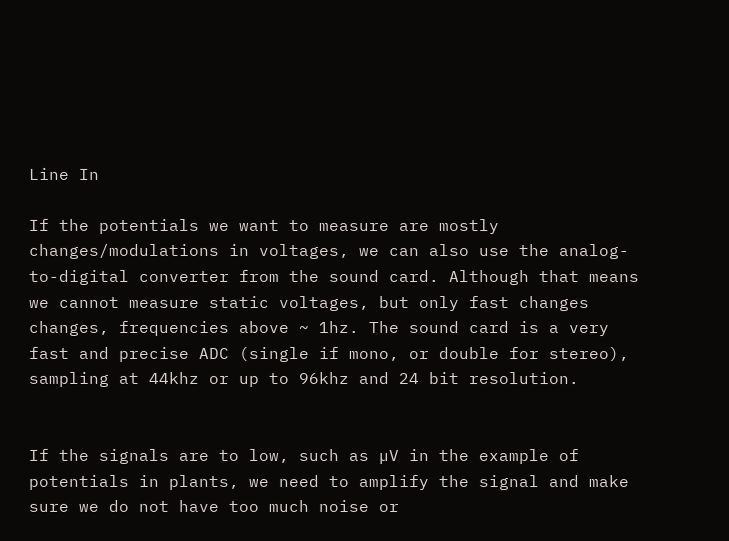Line In

If the potentials we want to measure are mostly changes/modulations in voltages, we can also use the analog-to-digital converter from the sound card. Although that means we cannot measure static voltages, but only fast changes changes, frequencies above ~ 1hz. The sound card is a very fast and precise ADC (single if mono, or double for stereo), sampling at 44khz or up to 96khz and 24 bit resolution.


If the signals are to low, such as µV in the example of potentials in plants, we need to amplify the signal and make sure we do not have too much noise or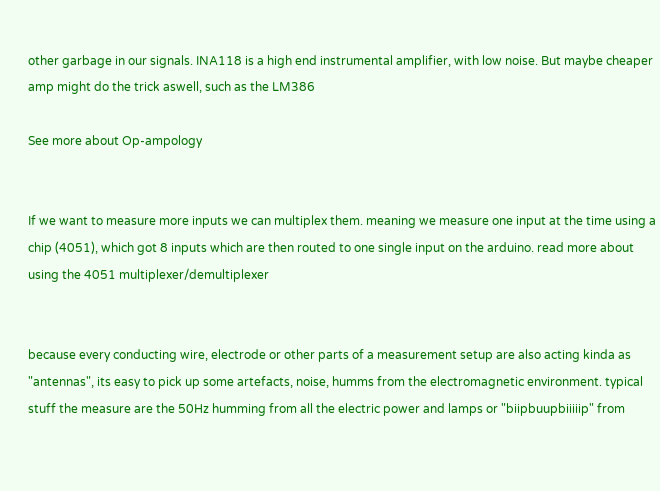other garbage in our signals. INA118 is a high end instrumental amplifier, with low noise. But maybe cheaper amp might do the trick aswell, such as the LM386

See more about Op-ampology


If we want to measure more inputs we can multiplex them. meaning we measure one input at the time using a chip (4051), which got 8 inputs which are then routed to one single input on the arduino. read more about using the 4051 multiplexer/demultiplexer


because every conducting wire, electrode or other parts of a measurement setup are also acting kinda as "antennas", its easy to pick up some artefacts, noise, humms from the electromagnetic environment. typical stuff the measure are the 50Hz humming from all the electric power and lamps or "biipbuupbiiiiip" from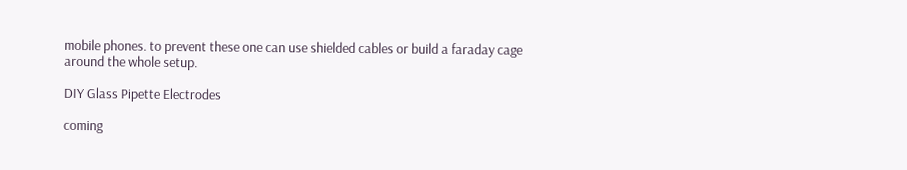mobile phones. to prevent these one can use shielded cables or build a faraday cage around the whole setup.

DIY Glass Pipette Electrodes

coming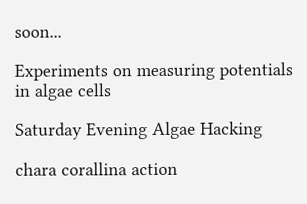soon...

Experiments on measuring potentials in algae cells

Saturday Evening Algae Hacking

chara corallina action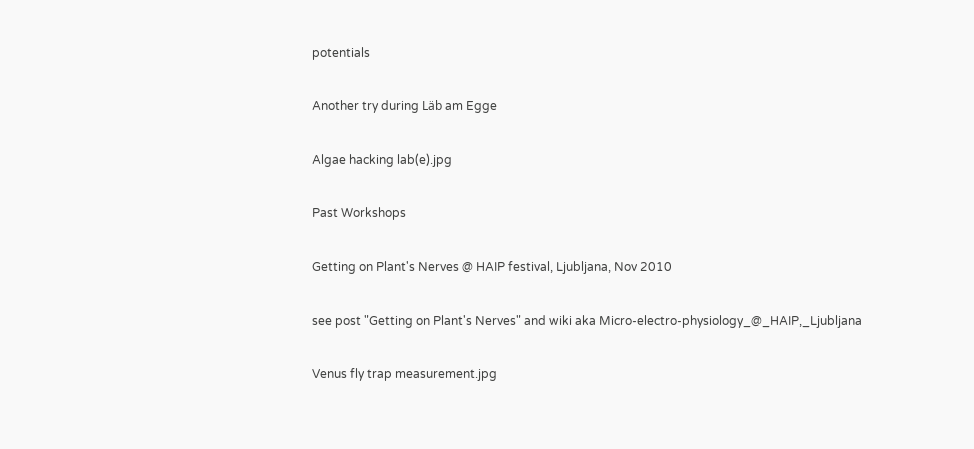potentials

Another try during Läb am Egge

Algae hacking lab(e).jpg

Past Workshops

Getting on Plant's Nerves @ HAIP festival, Ljubljana, Nov 2010

see post "Getting on Plant's Nerves" and wiki aka Micro-electro-physiology_@_HAIP,_Ljubljana

Venus fly trap measurement.jpg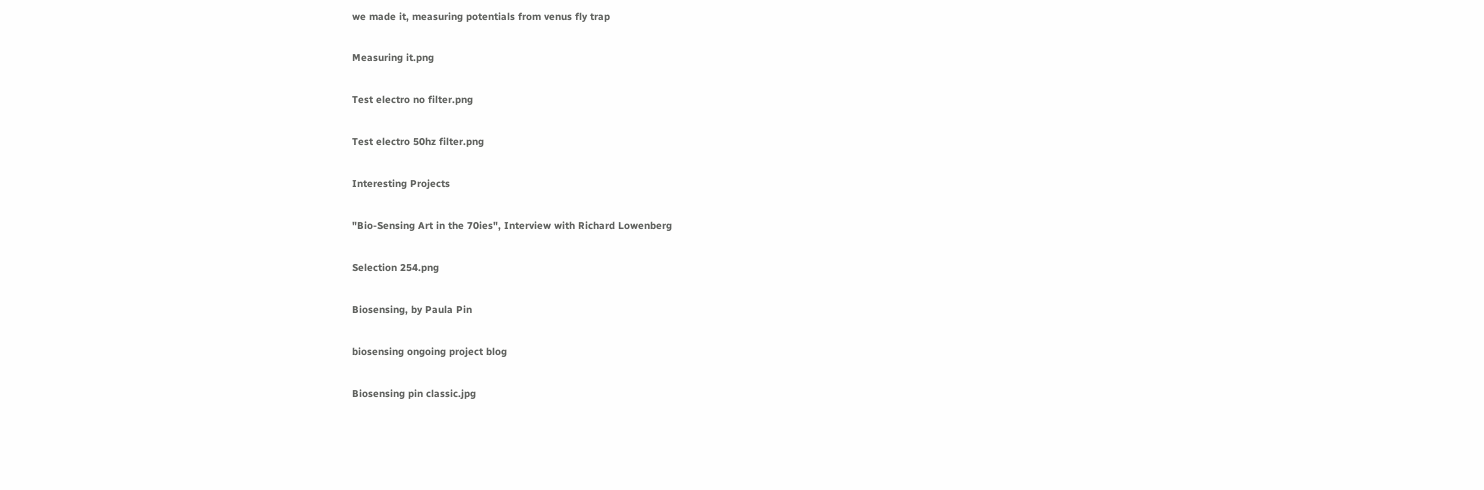we made it, measuring potentials from venus fly trap

Measuring it.png

Test electro no filter.png

Test electro 50hz filter.png

Interesting Projects

"Bio-Sensing Art in the 70ies", Interview with Richard Lowenberg

Selection 254.png

Biosensing, by Paula Pin

biosensing ongoing project blog

Biosensing pin classic.jpg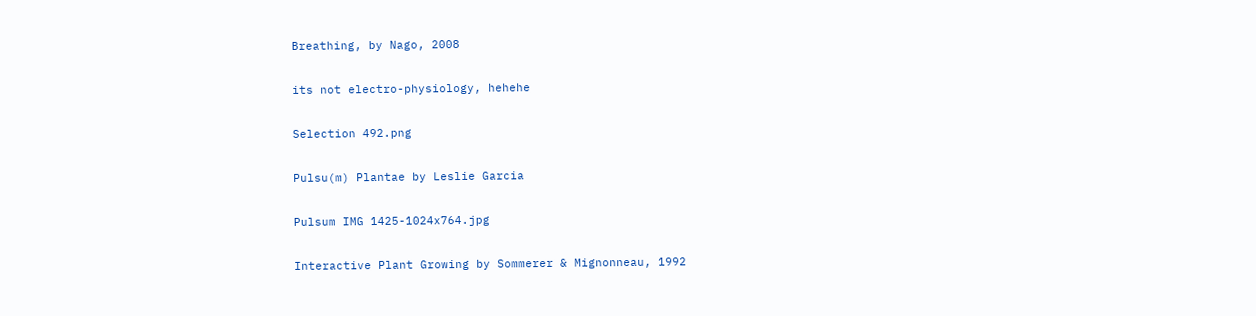Breathing, by Nago, 2008

its not electro-physiology, hehehe

Selection 492.png

Pulsu(m) Plantae by Leslie Garcia

Pulsum IMG 1425-1024x764.jpg

Interactive Plant Growing by Sommerer & Mignonneau, 1992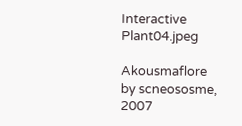Interactive Plant04.jpeg

Akousmaflore by scneososme, 2007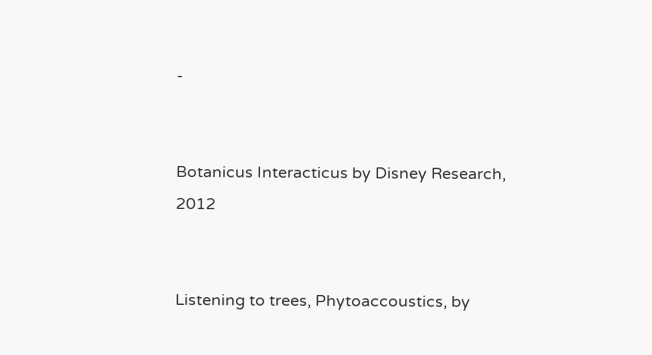-


Botanicus Interacticus by Disney Research, 2012


Listening to trees, Phytoaccoustics, by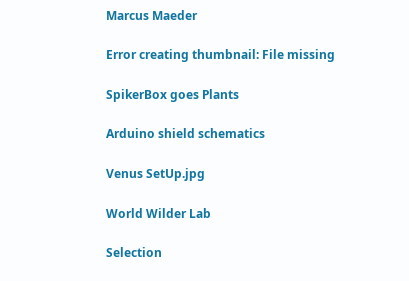Marcus Maeder

Error creating thumbnail: File missing

SpikerBox goes Plants

Arduino shield schematics

Venus SetUp.jpg

World Wilder Lab

Selection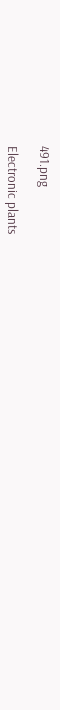491.png

Electronic plants